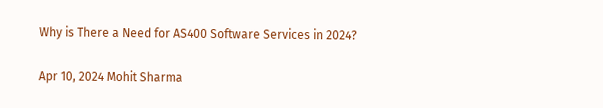Why is There a Need for AS400 Software Services in 2024?

Apr 10, 2024 Mohit Sharma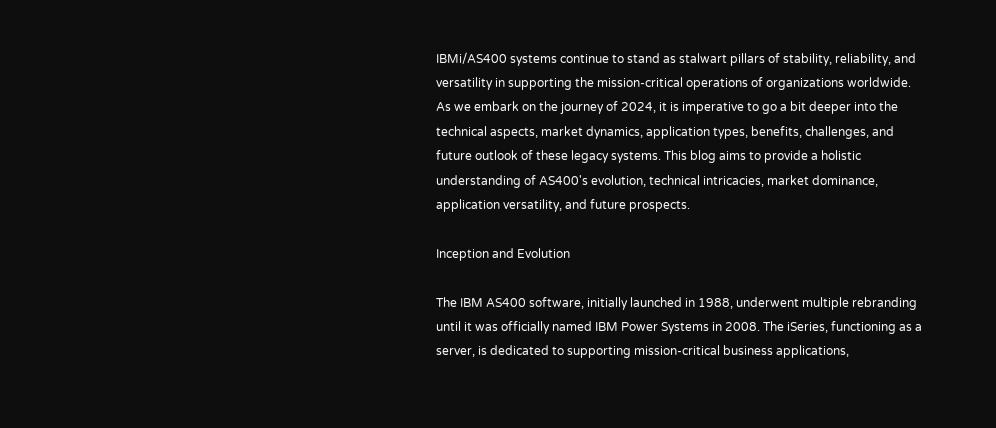IBMi/AS400 systems continue to stand as stalwart pillars of stability, reliability, and versatility in supporting the mission-critical operations of organizations worldwide. As we embark on the journey of 2024, it is imperative to go a bit deeper into the technical aspects, market dynamics, application types, benefits, challenges, and future outlook of these legacy systems. This blog aims to provide a holistic understanding of AS400's evolution, technical intricacies, market dominance, application versatility, and future prospects.

Inception and Evolution

The IBM AS400 software, initially launched in 1988, underwent multiple rebranding until it was officially named IBM Power Systems in 2008. The iSeries, functioning as a server, is dedicated to supporting mission-critical business applications,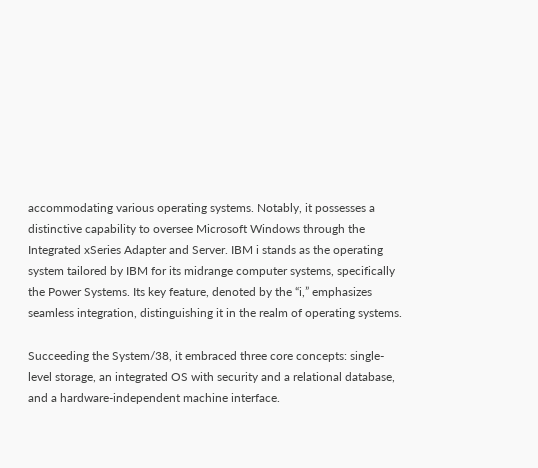accommodating various operating systems. Notably, it possesses a distinctive capability to oversee Microsoft Windows through the Integrated xSeries Adapter and Server. IBM i stands as the operating system tailored by IBM for its midrange computer systems, specifically the Power Systems. Its key feature, denoted by the “i,” emphasizes seamless integration, distinguishing it in the realm of operating systems.

Succeeding the System/38, it embraced three core concepts: single-level storage, an integrated OS with security and a relational database, and a hardware-independent machine interface.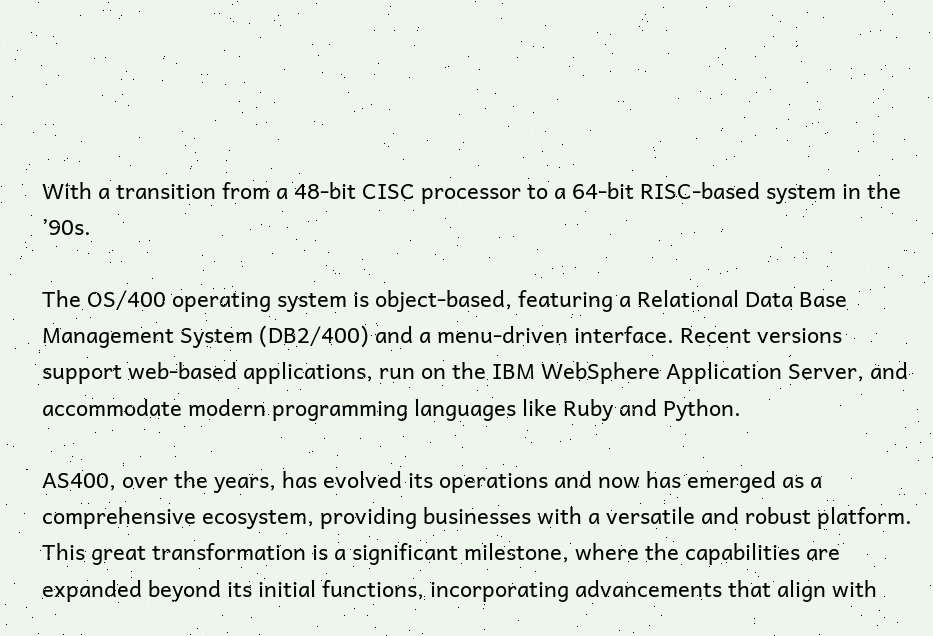With a transition from a 48-bit CISC processor to a 64-bit RISC-based system in the ’90s.

The OS/400 operating system is object-based, featuring a Relational Data Base Management System (DB2/400) and a menu-driven interface. Recent versions support web-based applications, run on the IBM WebSphere Application Server, and accommodate modern programming languages like Ruby and Python.

AS400, over the years, has evolved its operations and now has emerged as a comprehensive ecosystem, providing businesses with a versatile and robust platform. This great transformation is a significant milestone, where the capabilities are expanded beyond its initial functions, incorporating advancements that align with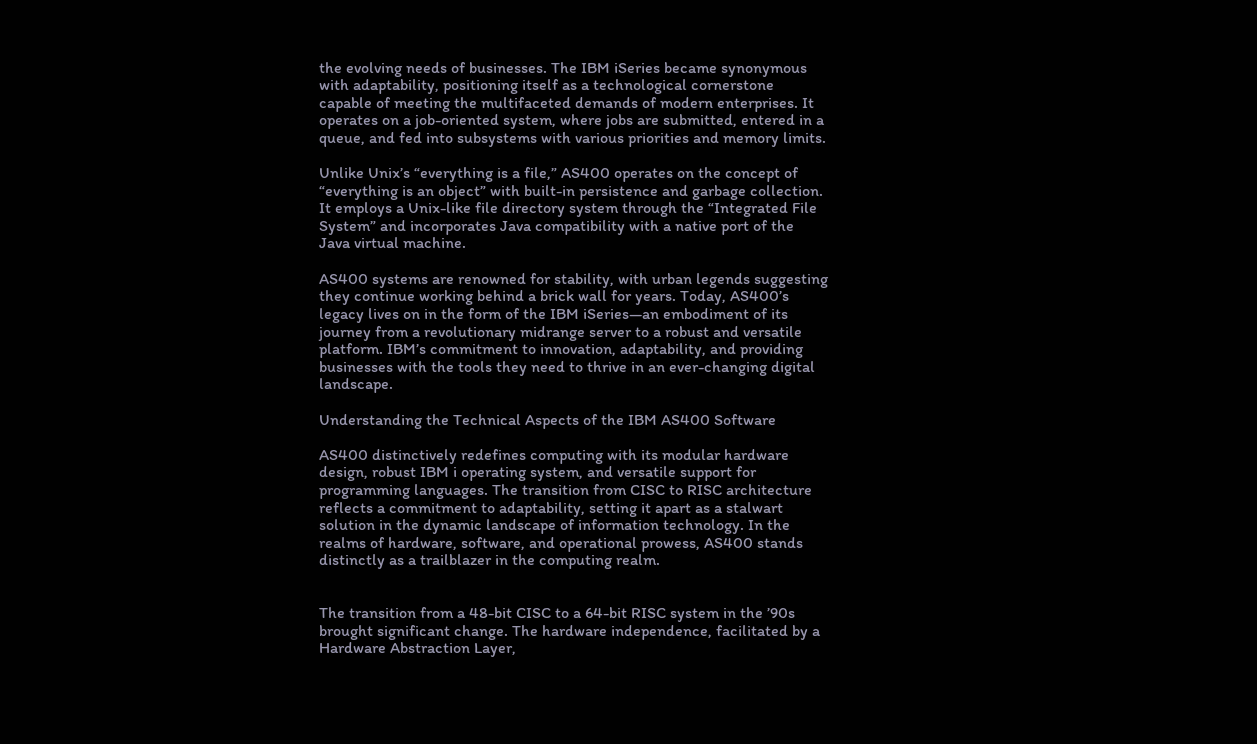the evolving needs of businesses. The IBM iSeries became synonymous with adaptability, positioning itself as a technological cornerstone capable of meeting the multifaceted demands of modern enterprises. It operates on a job-oriented system, where jobs are submitted, entered in a queue, and fed into subsystems with various priorities and memory limits.

Unlike Unix’s “everything is a file,” AS400 operates on the concept of “everything is an object” with built-in persistence and garbage collection. It employs a Unix-like file directory system through the “Integrated File System” and incorporates Java compatibility with a native port of the Java virtual machine.

AS400 systems are renowned for stability, with urban legends suggesting they continue working behind a brick wall for years. Today, AS400’s legacy lives on in the form of the IBM iSeries—an embodiment of its journey from a revolutionary midrange server to a robust and versatile platform. IBM’s commitment to innovation, adaptability, and providing businesses with the tools they need to thrive in an ever-changing digital landscape.

Understanding the Technical Aspects of the IBM AS400 Software

AS400 distinctively redefines computing with its modular hardware design, robust IBM i operating system, and versatile support for programming languages. The transition from CISC to RISC architecture reflects a commitment to adaptability, setting it apart as a stalwart solution in the dynamic landscape of information technology. In the realms of hardware, software, and operational prowess, AS400 stands distinctly as a trailblazer in the computing realm.


The transition from a 48-bit CISC to a 64-bit RISC system in the ’90s brought significant change. The hardware independence, facilitated by a Hardware Abstraction Layer,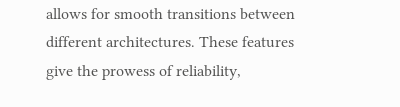allows for smooth transitions between different architectures. These features give the prowess of reliability,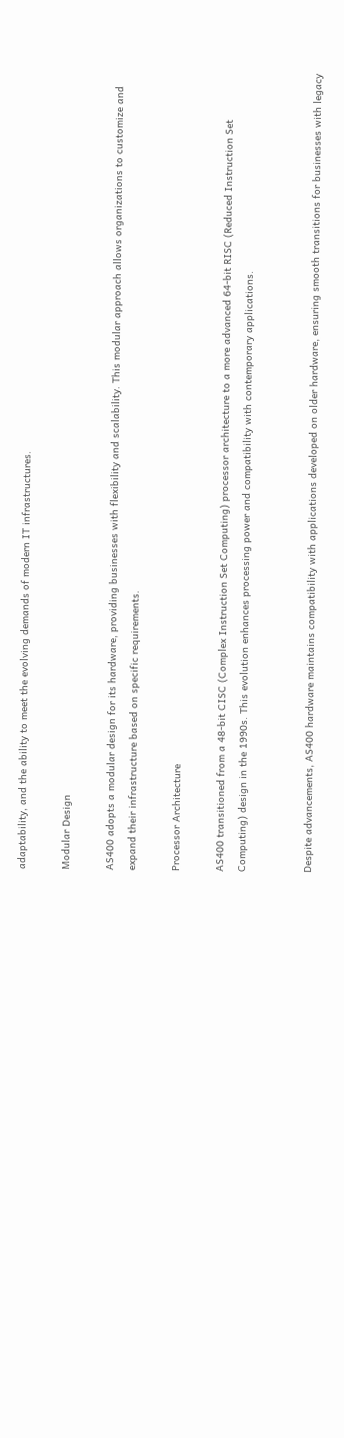adaptability, and the ability to meet the evolving demands of modern IT infrastructures.

Modular Design

AS400 adopts a modular design for its hardware, providing businesses with flexibility and scalability. This modular approach allows organizations to customize and expand their infrastructure based on specific requirements.

Processor Architecture

AS400 transitioned from a 48-bit CISC (Complex Instruction Set Computing) processor architecture to a more advanced 64-bit RISC (Reduced Instruction Set Computing) design in the 1990s. This evolution enhances processing power and compatibility with contemporary applications.


Despite advancements, AS400 hardware maintains compatibility with applications developed on older hardware, ensuring smooth transitions for businesses with legacy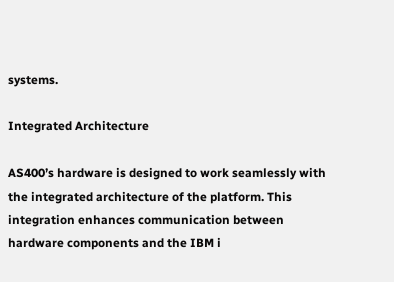systems.

Integrated Architecture

AS400’s hardware is designed to work seamlessly with the integrated architecture of the platform. This integration enhances communication between hardware components and the IBM i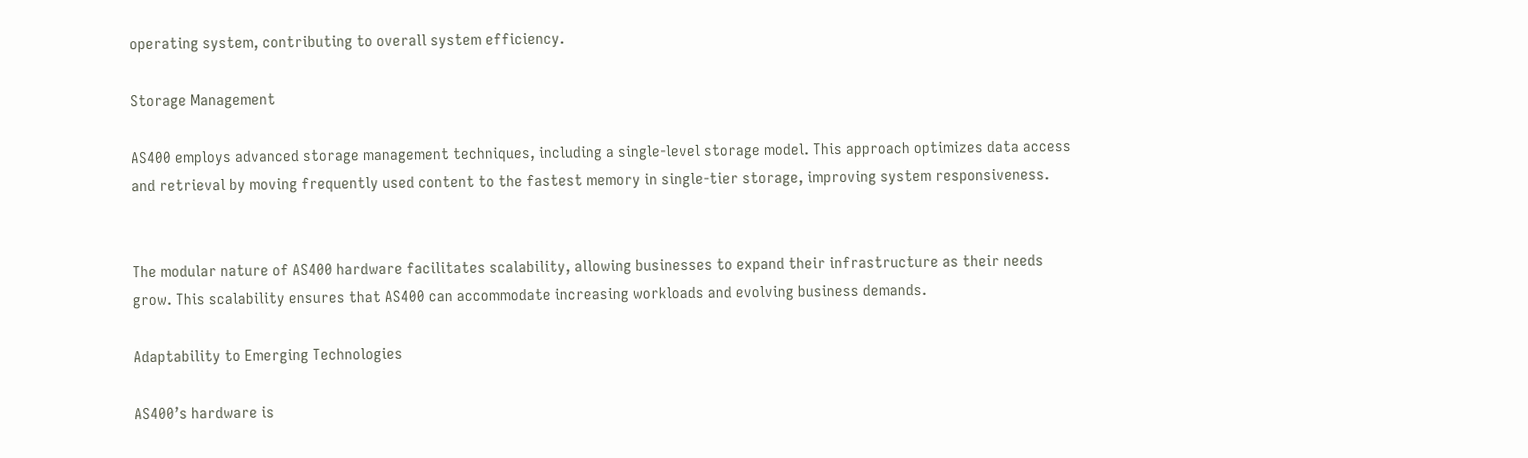operating system, contributing to overall system efficiency.

Storage Management

AS400 employs advanced storage management techniques, including a single-level storage model. This approach optimizes data access and retrieval by moving frequently used content to the fastest memory in single-tier storage, improving system responsiveness.


The modular nature of AS400 hardware facilitates scalability, allowing businesses to expand their infrastructure as their needs grow. This scalability ensures that AS400 can accommodate increasing workloads and evolving business demands.

Adaptability to Emerging Technologies

AS400’s hardware is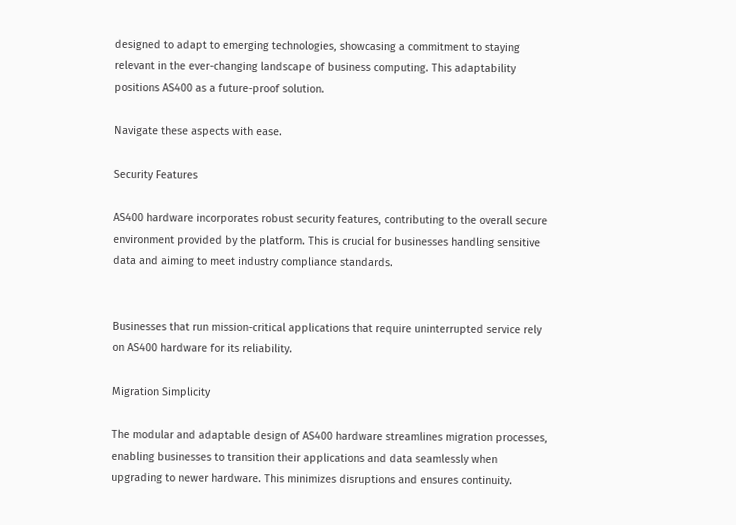designed to adapt to emerging technologies, showcasing a commitment to staying relevant in the ever-changing landscape of business computing. This adaptability positions AS400 as a future-proof solution.

Navigate these aspects with ease.

Security Features

AS400 hardware incorporates robust security features, contributing to the overall secure environment provided by the platform. This is crucial for businesses handling sensitive data and aiming to meet industry compliance standards.


Businesses that run mission-critical applications that require uninterrupted service rely on AS400 hardware for its reliability.

Migration Simplicity

The modular and adaptable design of AS400 hardware streamlines migration processes, enabling businesses to transition their applications and data seamlessly when upgrading to newer hardware. This minimizes disruptions and ensures continuity.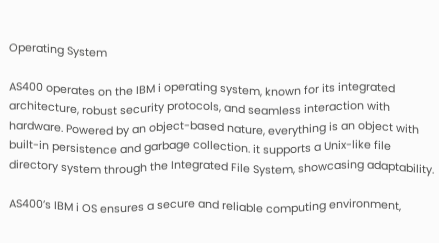Operating System

AS400 operates on the IBM i operating system, known for its integrated architecture, robust security protocols, and seamless interaction with hardware. Powered by an object-based nature, everything is an object with built-in persistence and garbage collection. it supports a Unix-like file directory system through the Integrated File System, showcasing adaptability.

AS400’s IBM i OS ensures a secure and reliable computing environment,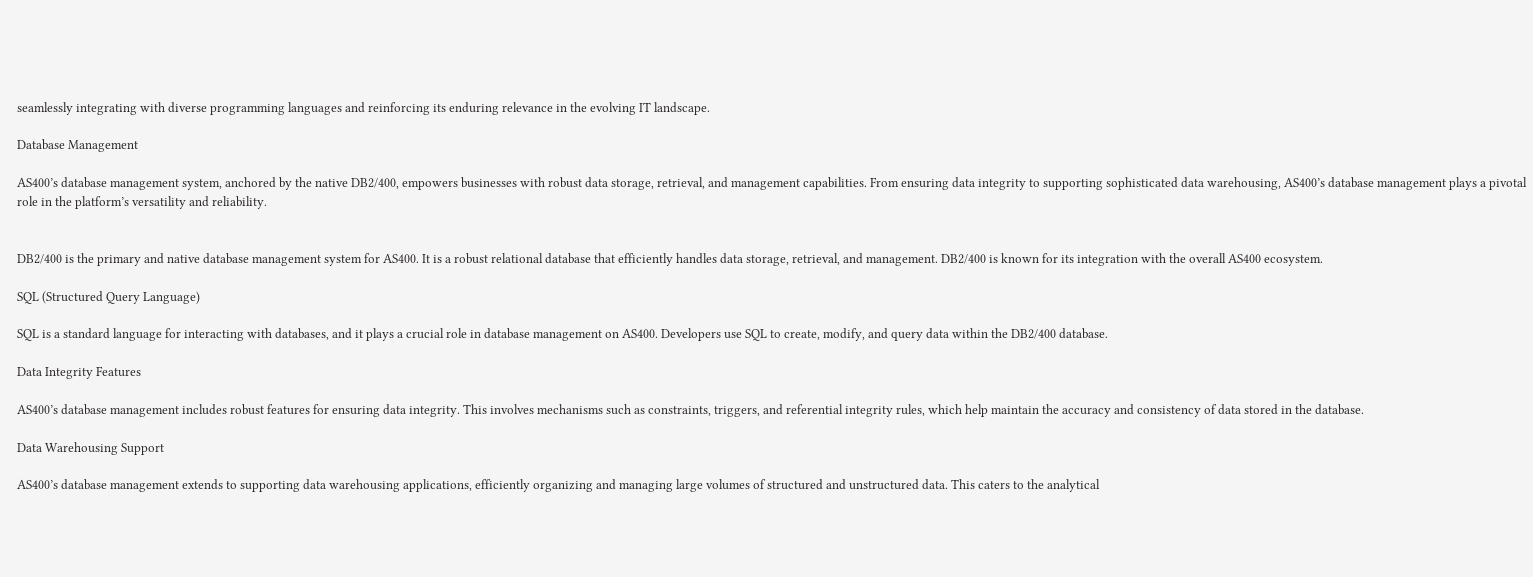seamlessly integrating with diverse programming languages and reinforcing its enduring relevance in the evolving IT landscape.

Database Management

AS400’s database management system, anchored by the native DB2/400, empowers businesses with robust data storage, retrieval, and management capabilities. From ensuring data integrity to supporting sophisticated data warehousing, AS400’s database management plays a pivotal role in the platform’s versatility and reliability.


DB2/400 is the primary and native database management system for AS400. It is a robust relational database that efficiently handles data storage, retrieval, and management. DB2/400 is known for its integration with the overall AS400 ecosystem.

SQL (Structured Query Language)

SQL is a standard language for interacting with databases, and it plays a crucial role in database management on AS400. Developers use SQL to create, modify, and query data within the DB2/400 database.

Data Integrity Features

AS400’s database management includes robust features for ensuring data integrity. This involves mechanisms such as constraints, triggers, and referential integrity rules, which help maintain the accuracy and consistency of data stored in the database.

Data Warehousing Support

AS400’s database management extends to supporting data warehousing applications, efficiently organizing and managing large volumes of structured and unstructured data. This caters to the analytical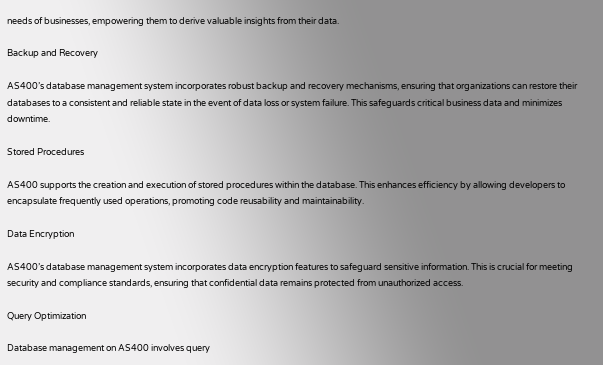needs of businesses, empowering them to derive valuable insights from their data.

Backup and Recovery

AS400’s database management system incorporates robust backup and recovery mechanisms, ensuring that organizations can restore their databases to a consistent and reliable state in the event of data loss or system failure. This safeguards critical business data and minimizes downtime.

Stored Procedures

AS400 supports the creation and execution of stored procedures within the database. This enhances efficiency by allowing developers to encapsulate frequently used operations, promoting code reusability and maintainability.

Data Encryption

AS400’s database management system incorporates data encryption features to safeguard sensitive information. This is crucial for meeting security and compliance standards, ensuring that confidential data remains protected from unauthorized access.

Query Optimization

Database management on AS400 involves query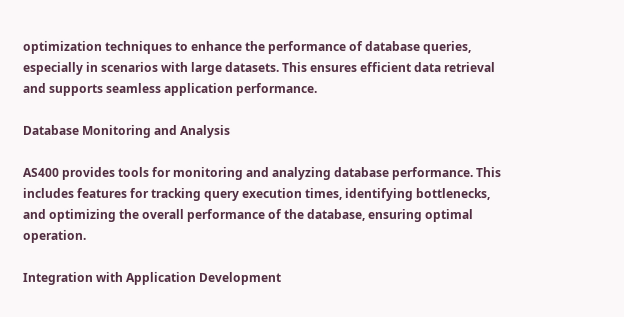optimization techniques to enhance the performance of database queries, especially in scenarios with large datasets. This ensures efficient data retrieval and supports seamless application performance.

Database Monitoring and Analysis

AS400 provides tools for monitoring and analyzing database performance. This includes features for tracking query execution times, identifying bottlenecks, and optimizing the overall performance of the database, ensuring optimal operation.

Integration with Application Development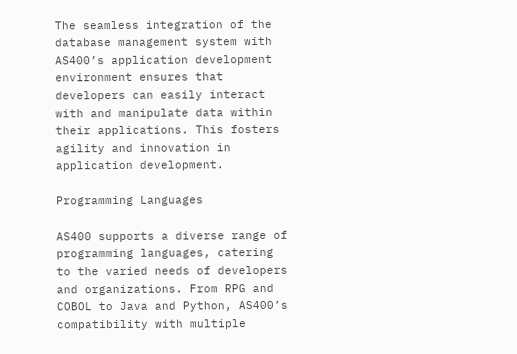The seamless integration of the database management system with AS400’s application development environment ensures that developers can easily interact with and manipulate data within their applications. This fosters agility and innovation in application development.

Programming Languages

AS400 supports a diverse range of programming languages, catering to the varied needs of developers and organizations. From RPG and COBOL to Java and Python, AS400’s compatibility with multiple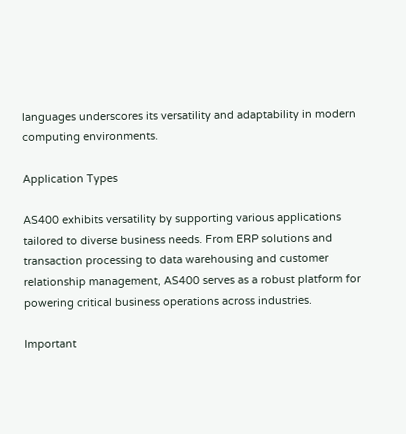languages underscores its versatility and adaptability in modern computing environments.

Application Types

AS400 exhibits versatility by supporting various applications tailored to diverse business needs. From ERP solutions and transaction processing to data warehousing and customer relationship management, AS400 serves as a robust platform for powering critical business operations across industries.

Important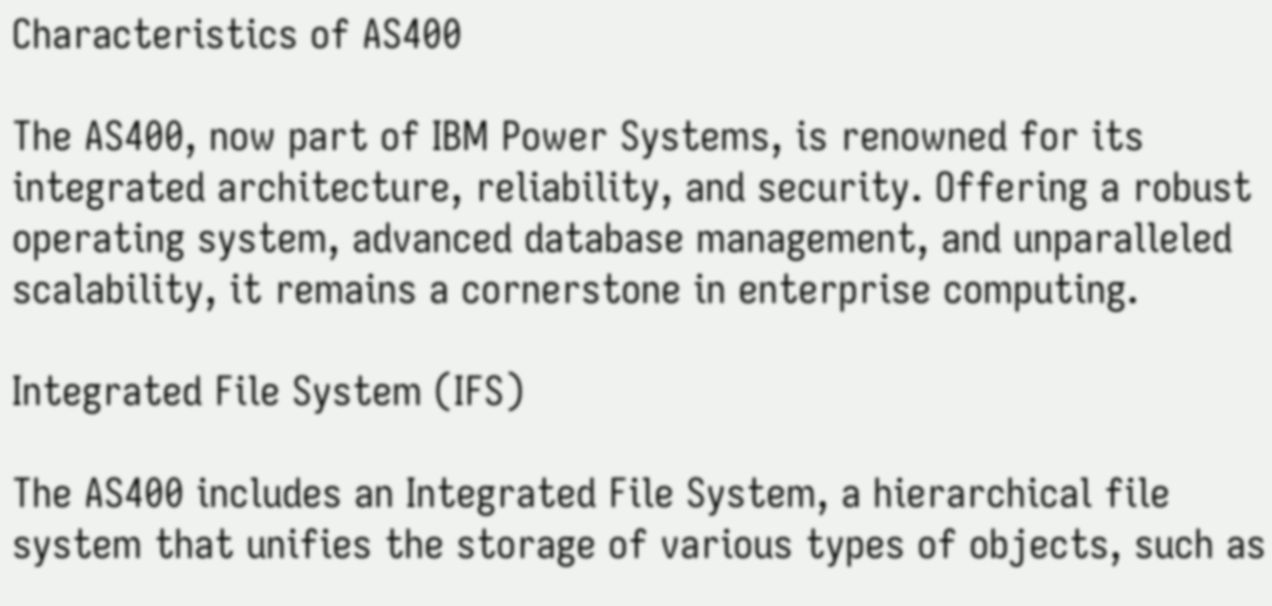Characteristics of AS400

The AS400, now part of IBM Power Systems, is renowned for its integrated architecture, reliability, and security. Offering a robust operating system, advanced database management, and unparalleled scalability, it remains a cornerstone in enterprise computing.

Integrated File System (IFS)

The AS400 includes an Integrated File System, a hierarchical file system that unifies the storage of various types of objects, such as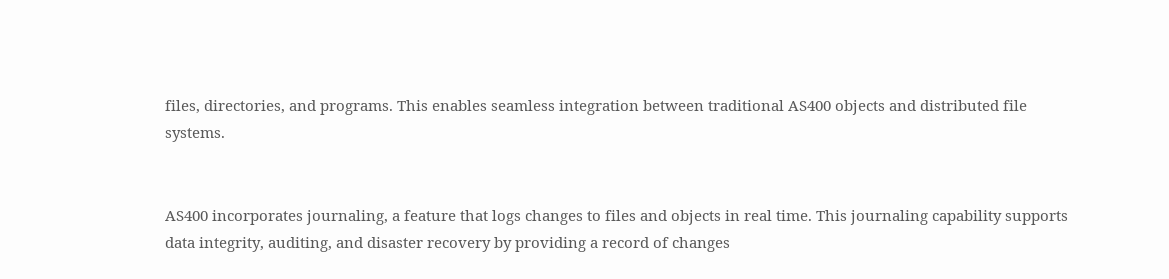files, directories, and programs. This enables seamless integration between traditional AS400 objects and distributed file systems.


AS400 incorporates journaling, a feature that logs changes to files and objects in real time. This journaling capability supports data integrity, auditing, and disaster recovery by providing a record of changes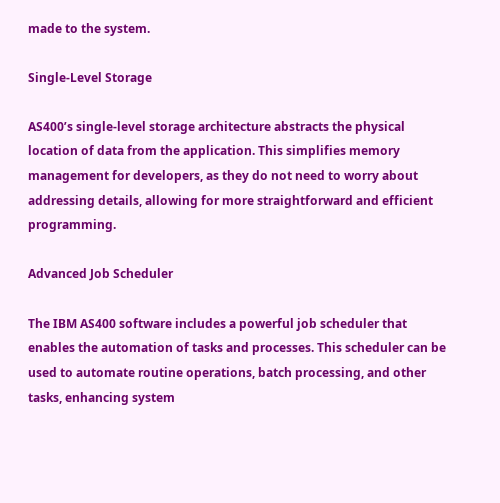made to the system.

Single-Level Storage

AS400’s single-level storage architecture abstracts the physical location of data from the application. This simplifies memory management for developers, as they do not need to worry about addressing details, allowing for more straightforward and efficient programming.

Advanced Job Scheduler

The IBM AS400 software includes a powerful job scheduler that enables the automation of tasks and processes. This scheduler can be used to automate routine operations, batch processing, and other tasks, enhancing system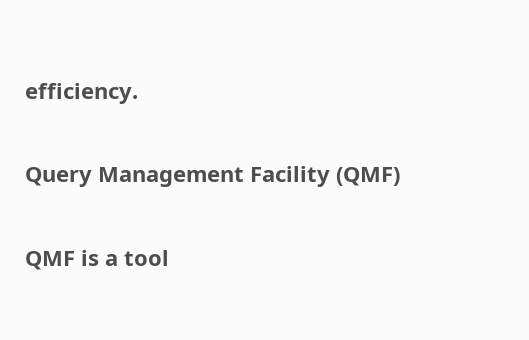efficiency.

Query Management Facility (QMF)

QMF is a tool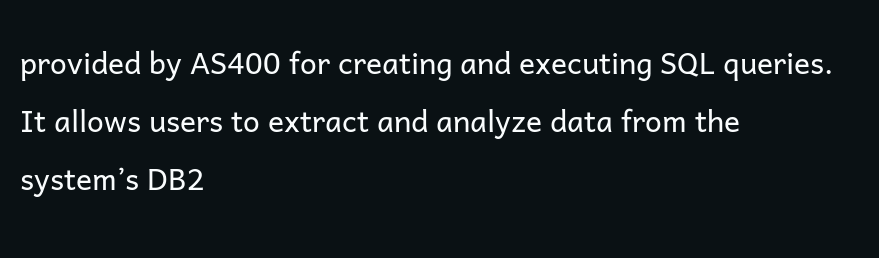provided by AS400 for creating and executing SQL queries. It allows users to extract and analyze data from the system’s DB2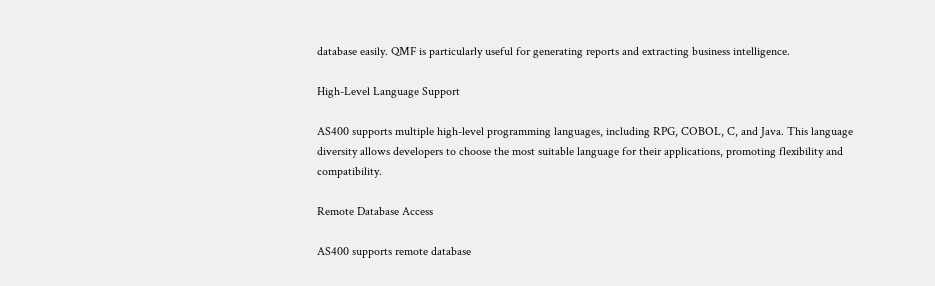database easily. QMF is particularly useful for generating reports and extracting business intelligence.

High-Level Language Support

AS400 supports multiple high-level programming languages, including RPG, COBOL, C, and Java. This language diversity allows developers to choose the most suitable language for their applications, promoting flexibility and compatibility.

Remote Database Access

AS400 supports remote database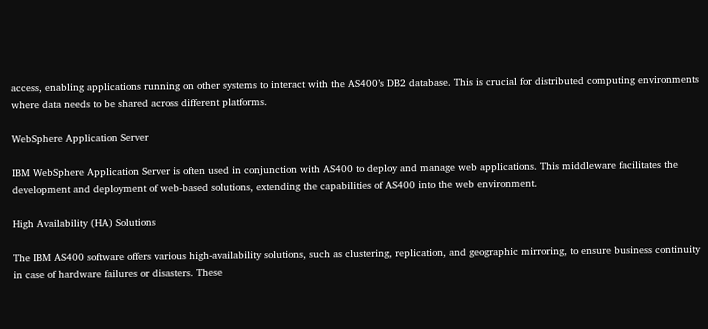access, enabling applications running on other systems to interact with the AS400’s DB2 database. This is crucial for distributed computing environments where data needs to be shared across different platforms.

WebSphere Application Server

IBM WebSphere Application Server is often used in conjunction with AS400 to deploy and manage web applications. This middleware facilitates the development and deployment of web-based solutions, extending the capabilities of AS400 into the web environment.

High Availability (HA) Solutions

The IBM AS400 software offers various high-availability solutions, such as clustering, replication, and geographic mirroring, to ensure business continuity in case of hardware failures or disasters. These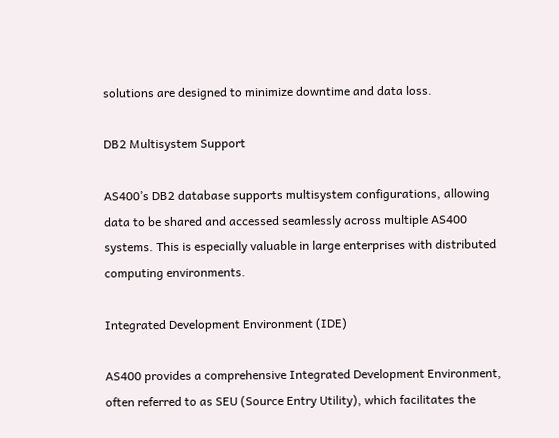solutions are designed to minimize downtime and data loss.

DB2 Multisystem Support

AS400’s DB2 database supports multisystem configurations, allowing data to be shared and accessed seamlessly across multiple AS400 systems. This is especially valuable in large enterprises with distributed computing environments.

Integrated Development Environment (IDE)

AS400 provides a comprehensive Integrated Development Environment, often referred to as SEU (Source Entry Utility), which facilitates the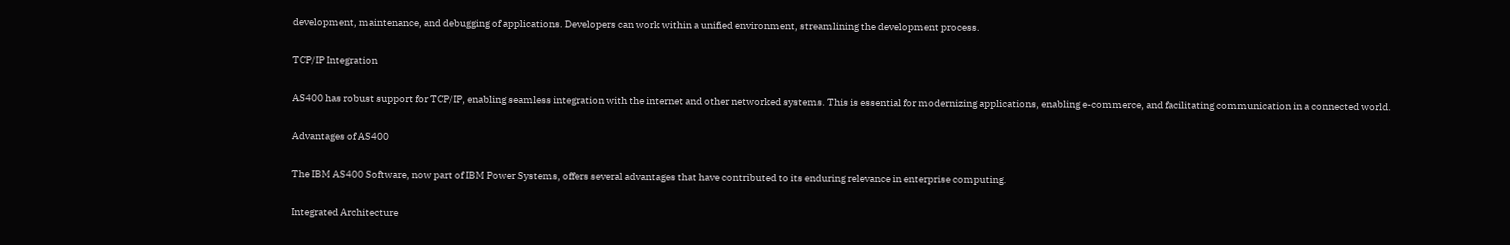development, maintenance, and debugging of applications. Developers can work within a unified environment, streamlining the development process.

TCP/IP Integration

AS400 has robust support for TCP/IP, enabling seamless integration with the internet and other networked systems. This is essential for modernizing applications, enabling e-commerce, and facilitating communication in a connected world.

Advantages of AS400

The IBM AS400 Software, now part of IBM Power Systems, offers several advantages that have contributed to its enduring relevance in enterprise computing.

Integrated Architecture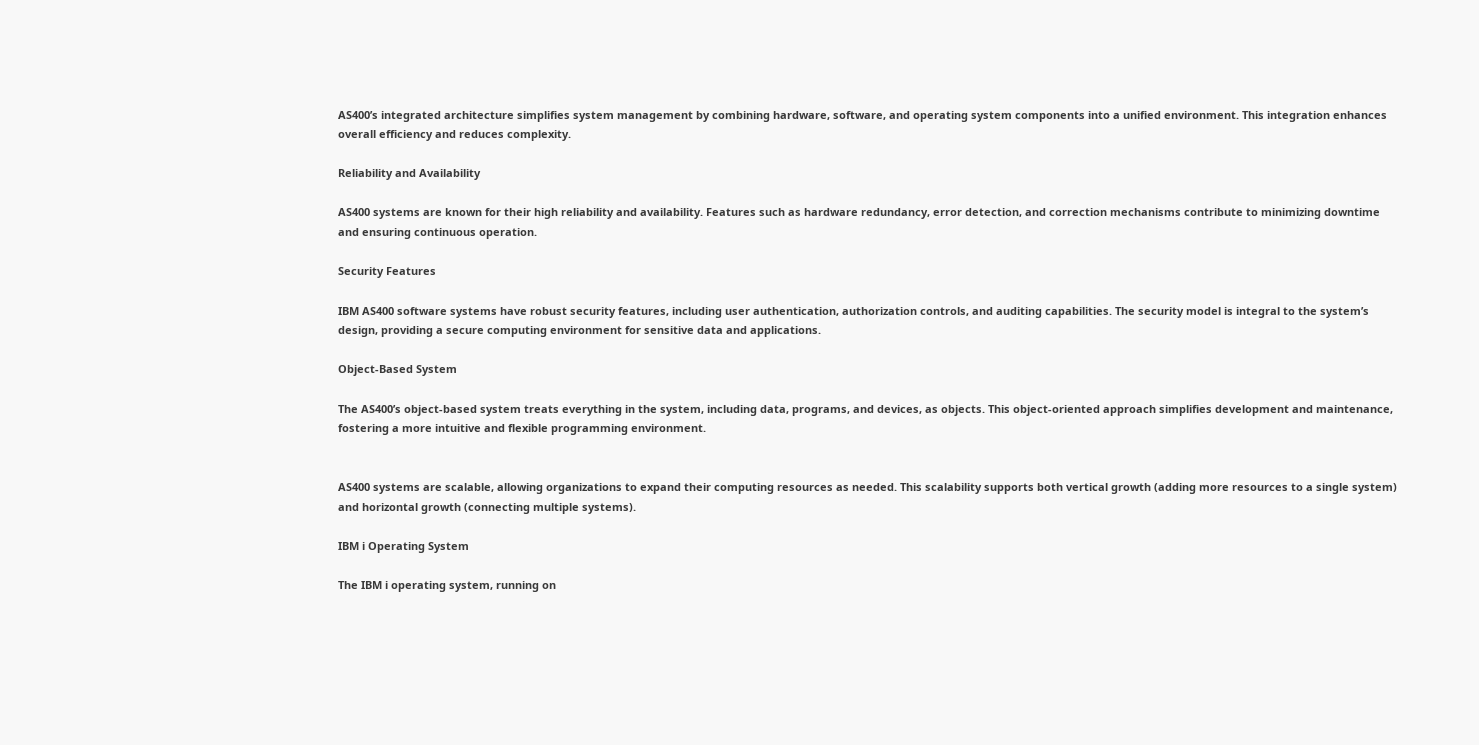AS400’s integrated architecture simplifies system management by combining hardware, software, and operating system components into a unified environment. This integration enhances overall efficiency and reduces complexity.

Reliability and Availability

AS400 systems are known for their high reliability and availability. Features such as hardware redundancy, error detection, and correction mechanisms contribute to minimizing downtime and ensuring continuous operation.

Security Features

IBM AS400 software systems have robust security features, including user authentication, authorization controls, and auditing capabilities. The security model is integral to the system’s design, providing a secure computing environment for sensitive data and applications.

Object-Based System

The AS400’s object-based system treats everything in the system, including data, programs, and devices, as objects. This object-oriented approach simplifies development and maintenance, fostering a more intuitive and flexible programming environment.


AS400 systems are scalable, allowing organizations to expand their computing resources as needed. This scalability supports both vertical growth (adding more resources to a single system) and horizontal growth (connecting multiple systems).

IBM i Operating System

The IBM i operating system, running on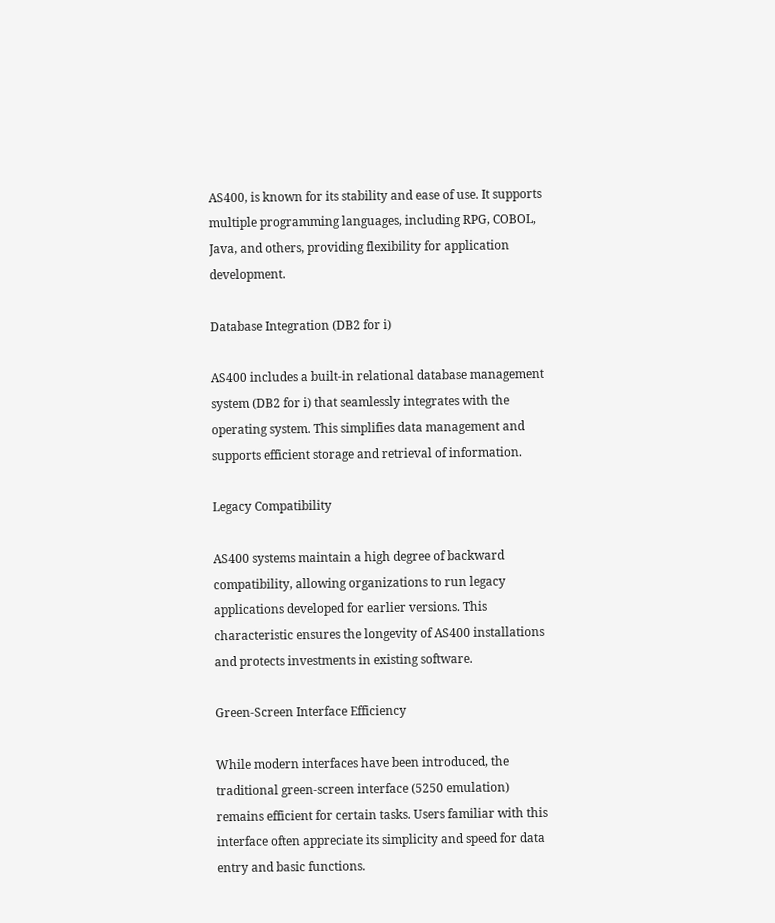AS400, is known for its stability and ease of use. It supports multiple programming languages, including RPG, COBOL, Java, and others, providing flexibility for application development.

Database Integration (DB2 for i)

AS400 includes a built-in relational database management system (DB2 for i) that seamlessly integrates with the operating system. This simplifies data management and supports efficient storage and retrieval of information.

Legacy Compatibility

AS400 systems maintain a high degree of backward compatibility, allowing organizations to run legacy applications developed for earlier versions. This characteristic ensures the longevity of AS400 installations and protects investments in existing software.

Green-Screen Interface Efficiency

While modern interfaces have been introduced, the traditional green-screen interface (5250 emulation) remains efficient for certain tasks. Users familiar with this interface often appreciate its simplicity and speed for data entry and basic functions.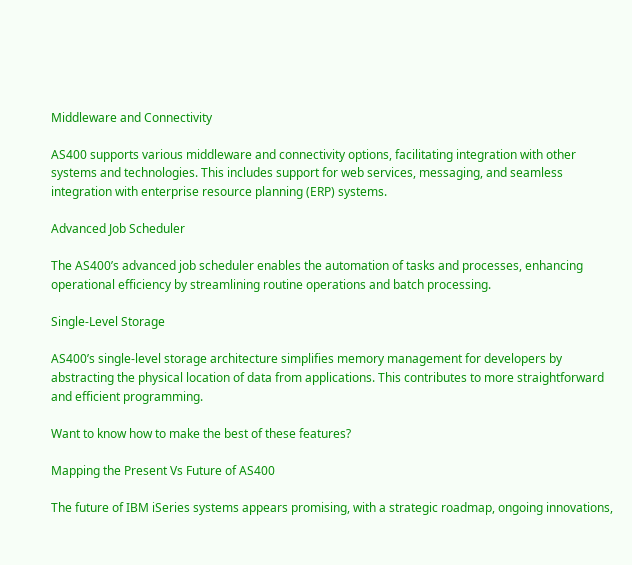Middleware and Connectivity

AS400 supports various middleware and connectivity options, facilitating integration with other systems and technologies. This includes support for web services, messaging, and seamless integration with enterprise resource planning (ERP) systems.

Advanced Job Scheduler

The AS400’s advanced job scheduler enables the automation of tasks and processes, enhancing operational efficiency by streamlining routine operations and batch processing.

Single-Level Storage

AS400’s single-level storage architecture simplifies memory management for developers by abstracting the physical location of data from applications. This contributes to more straightforward and efficient programming.

Want to know how to make the best of these features?

Mapping the Present Vs Future of AS400

The future of IBM iSeries systems appears promising, with a strategic roadmap, ongoing innovations,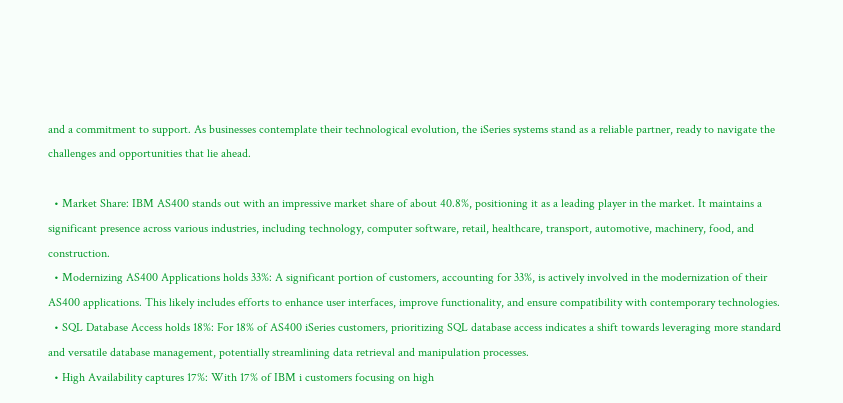and a commitment to support. As businesses contemplate their technological evolution, the iSeries systems stand as a reliable partner, ready to navigate the challenges and opportunities that lie ahead.

  • Market Share: IBM AS400 stands out with an impressive market share of about 40.8%, positioning it as a leading player in the market. It maintains a significant presence across various industries, including technology, computer software, retail, healthcare, transport, automotive, machinery, food, and construction.
  • Modernizing AS400 Applications holds 33%: A significant portion of customers, accounting for 33%, is actively involved in the modernization of their AS400 applications. This likely includes efforts to enhance user interfaces, improve functionality, and ensure compatibility with contemporary technologies.
  • SQL Database Access holds 18%: For 18% of AS400 iSeries customers, prioritizing SQL database access indicates a shift towards leveraging more standard and versatile database management, potentially streamlining data retrieval and manipulation processes.
  • High Availability captures 17%: With 17% of IBM i customers focusing on high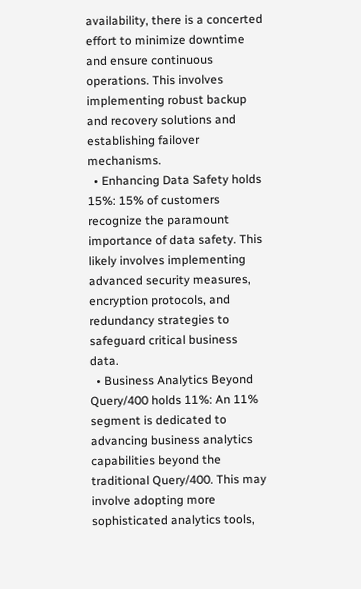availability, there is a concerted effort to minimize downtime and ensure continuous operations. This involves implementing robust backup and recovery solutions and establishing failover mechanisms.
  • Enhancing Data Safety holds 15%: 15% of customers recognize the paramount importance of data safety. This likely involves implementing advanced security measures, encryption protocols, and redundancy strategies to safeguard critical business data.
  • Business Analytics Beyond Query/400 holds 11%: An 11% segment is dedicated to advancing business analytics capabilities beyond the traditional Query/400. This may involve adopting more sophisticated analytics tools,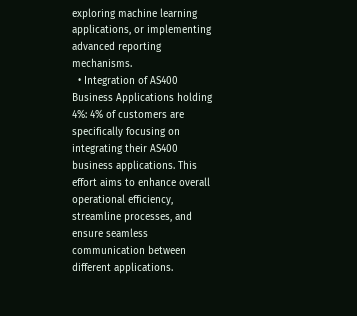exploring machine learning applications, or implementing advanced reporting mechanisms.
  • Integration of AS400 Business Applications holding 4%: 4% of customers are specifically focusing on integrating their AS400 business applications. This effort aims to enhance overall operational efficiency, streamline processes, and ensure seamless communication between different applications.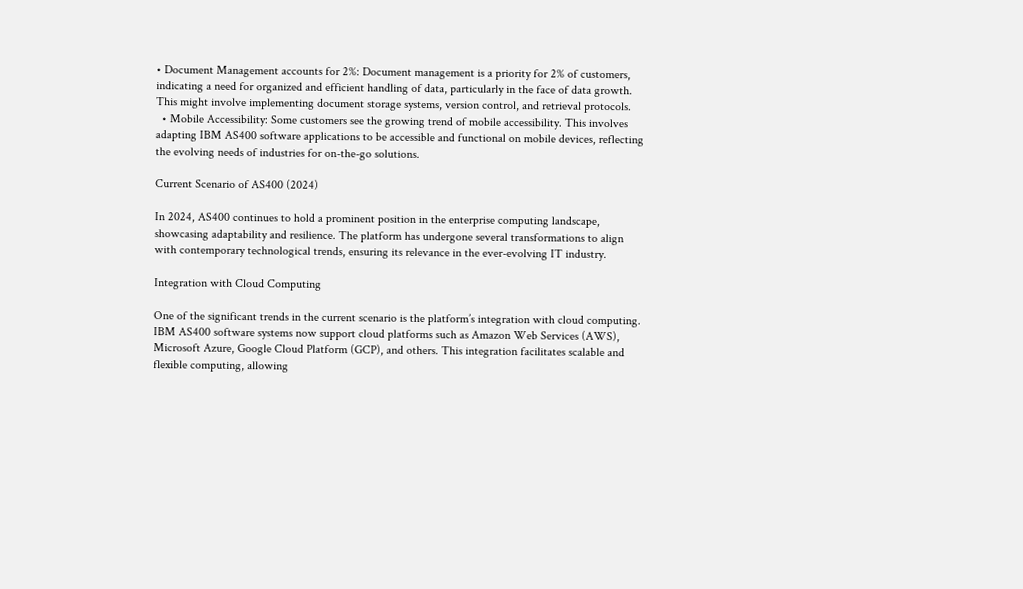• Document Management accounts for 2%: Document management is a priority for 2% of customers, indicating a need for organized and efficient handling of data, particularly in the face of data growth. This might involve implementing document storage systems, version control, and retrieval protocols.
  • Mobile Accessibility: Some customers see the growing trend of mobile accessibility. This involves adapting IBM AS400 software applications to be accessible and functional on mobile devices, reflecting the evolving needs of industries for on-the-go solutions.

Current Scenario of AS400 (2024)

In 2024, AS400 continues to hold a prominent position in the enterprise computing landscape, showcasing adaptability and resilience. The platform has undergone several transformations to align with contemporary technological trends, ensuring its relevance in the ever-evolving IT industry.

Integration with Cloud Computing

One of the significant trends in the current scenario is the platform’s integration with cloud computing. IBM AS400 software systems now support cloud platforms such as Amazon Web Services (AWS), Microsoft Azure, Google Cloud Platform (GCP), and others. This integration facilitates scalable and flexible computing, allowing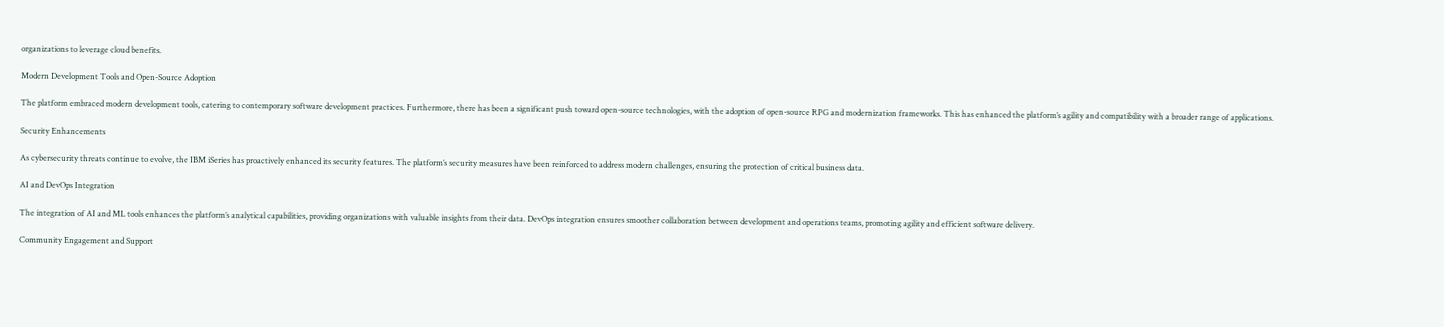organizations to leverage cloud benefits.

Modern Development Tools and Open-Source Adoption

The platform embraced modern development tools, catering to contemporary software development practices. Furthermore, there has been a significant push toward open-source technologies, with the adoption of open-source RPG and modernization frameworks. This has enhanced the platform’s agility and compatibility with a broader range of applications.

Security Enhancements

As cybersecurity threats continue to evolve, the IBM iSeries has proactively enhanced its security features. The platform’s security measures have been reinforced to address modern challenges, ensuring the protection of critical business data.

AI and DevOps Integration

The integration of AI and ML tools enhances the platform’s analytical capabilities, providing organizations with valuable insights from their data. DevOps integration ensures smoother collaboration between development and operations teams, promoting agility and efficient software delivery.

Community Engagement and Support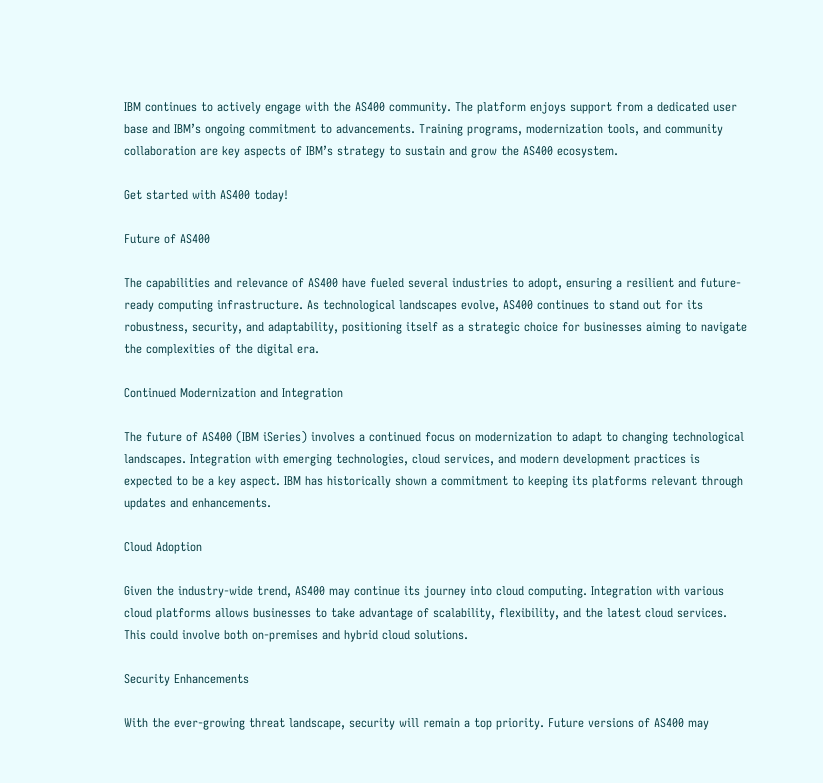IBM continues to actively engage with the AS400 community. The platform enjoys support from a dedicated user base and IBM’s ongoing commitment to advancements. Training programs, modernization tools, and community collaboration are key aspects of IBM’s strategy to sustain and grow the AS400 ecosystem.

Get started with AS400 today!

Future of AS400

The capabilities and relevance of AS400 have fueled several industries to adopt, ensuring a resilient and future-ready computing infrastructure. As technological landscapes evolve, AS400 continues to stand out for its robustness, security, and adaptability, positioning itself as a strategic choice for businesses aiming to navigate the complexities of the digital era.

Continued Modernization and Integration

The future of AS400 (IBM iSeries) involves a continued focus on modernization to adapt to changing technological landscapes. Integration with emerging technologies, cloud services, and modern development practices is expected to be a key aspect. IBM has historically shown a commitment to keeping its platforms relevant through updates and enhancements.

Cloud Adoption

Given the industry-wide trend, AS400 may continue its journey into cloud computing. Integration with various cloud platforms allows businesses to take advantage of scalability, flexibility, and the latest cloud services. This could involve both on-premises and hybrid cloud solutions.

Security Enhancements

With the ever-growing threat landscape, security will remain a top priority. Future versions of AS400 may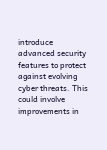introduce advanced security features to protect against evolving cyber threats. This could involve improvements in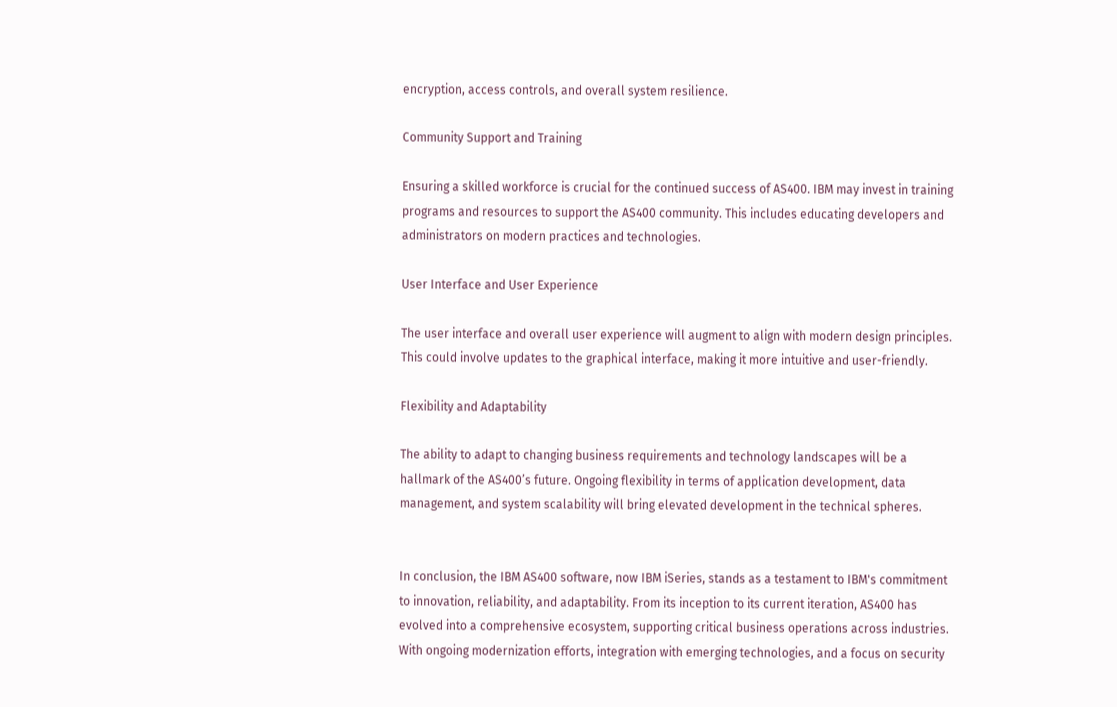encryption, access controls, and overall system resilience.

Community Support and Training

Ensuring a skilled workforce is crucial for the continued success of AS400. IBM may invest in training programs and resources to support the AS400 community. This includes educating developers and administrators on modern practices and technologies.

User Interface and User Experience

The user interface and overall user experience will augment to align with modern design principles. This could involve updates to the graphical interface, making it more intuitive and user-friendly.

Flexibility and Adaptability

The ability to adapt to changing business requirements and technology landscapes will be a hallmark of the AS400’s future. Ongoing flexibility in terms of application development, data management, and system scalability will bring elevated development in the technical spheres.


In conclusion, the IBM AS400 software, now IBM iSeries, stands as a testament to IBM's commitment to innovation, reliability, and adaptability. From its inception to its current iteration, AS400 has evolved into a comprehensive ecosystem, supporting critical business operations across industries. With ongoing modernization efforts, integration with emerging technologies, and a focus on security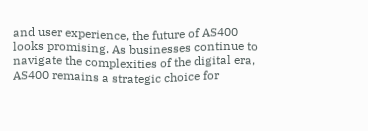and user experience, the future of AS400 looks promising. As businesses continue to navigate the complexities of the digital era, AS400 remains a strategic choice for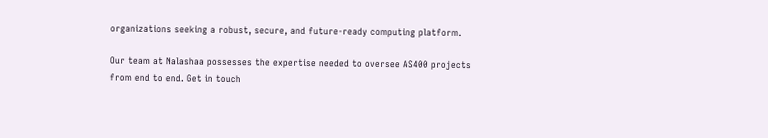organizations seeking a robust, secure, and future-ready computing platform.

Our team at Nalashaa possesses the expertise needed to oversee AS400 projects from end to end. Get in touch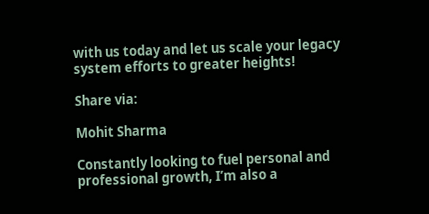with us today and let us scale your legacy system efforts to greater heights!

Share via:

Mohit Sharma

Constantly looking to fuel personal and professional growth, I’m also a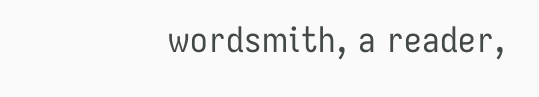wordsmith, a reader,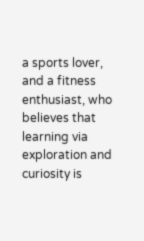a sports lover, and a fitness enthusiast, who believes that learning via exploration and curiosity is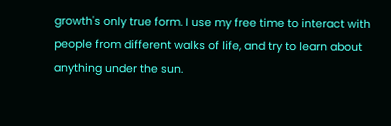growth's only true form. I use my free time to interact with people from different walks of life, and try to learn about anything under the sun.